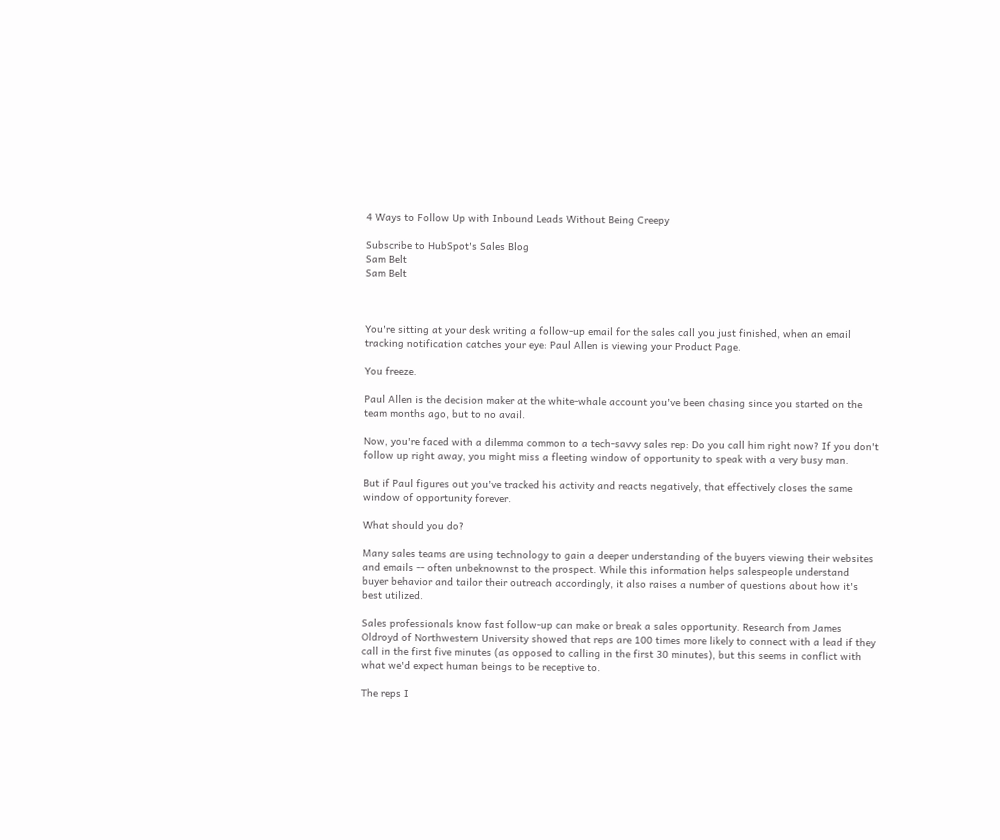4 Ways to Follow Up with Inbound Leads Without Being Creepy

Subscribe to HubSpot's Sales Blog
Sam Belt
Sam Belt



You're sitting at your desk writing a follow-up email for the sales call you just finished, when an email tracking notification catches your eye: Paul Allen is viewing your Product Page.

You freeze.

Paul Allen is the decision maker at the white-whale account you've been chasing since you started on the team months ago, but to no avail.

Now, you're faced with a dilemma common to a tech-savvy sales rep: Do you call him right now? If you don't follow up right away, you might miss a fleeting window of opportunity to speak with a very busy man.

But if Paul figures out you've tracked his activity and reacts negatively, that effectively closes the same window of opportunity forever.

What should you do?

Many sales teams are using technology to gain a deeper understanding of the buyers viewing their websites and emails -- often unbeknownst to the prospect. While this information helps salespeople understand buyer behavior and tailor their outreach accordingly, it also raises a number of questions about how it's best utilized.

Sales professionals know fast follow-up can make or break a sales opportunity. Research from James Oldroyd of Northwestern University showed that reps are 100 times more likely to connect with a lead if they call in the first five minutes (as opposed to calling in the first 30 minutes), but this seems in conflict with what we'd expect human beings to be receptive to.

The reps I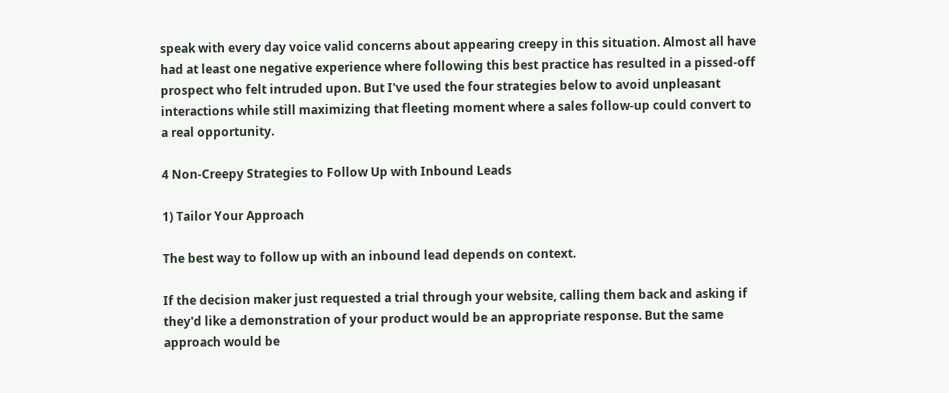speak with every day voice valid concerns about appearing creepy in this situation. Almost all have had at least one negative experience where following this best practice has resulted in a pissed-off prospect who felt intruded upon. But I've used the four strategies below to avoid unpleasant interactions while still maximizing that fleeting moment where a sales follow-up could convert to a real opportunity.

4 Non-Creepy Strategies to Follow Up with Inbound Leads

1) Tailor Your Approach

The best way to follow up with an inbound lead depends on context.

If the decision maker just requested a trial through your website, calling them back and asking if they'd like a demonstration of your product would be an appropriate response. But the same approach would be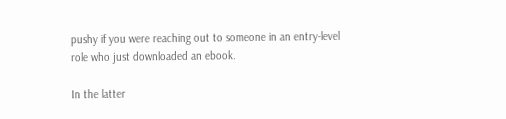pushy if you were reaching out to someone in an entry-level role who just downloaded an ebook.

In the latter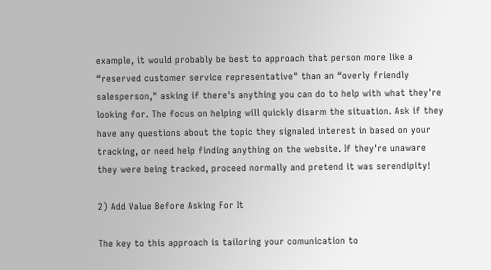example, it would probably be best to approach that person more like a “reserved customer service representative" than an “overly friendly salesperson," asking if there's anything you can do to help with what they're looking for. The focus on helping will quickly disarm the situation. Ask if they have any questions about the topic they signaled interest in based on your tracking, or need help finding anything on the website. If they're unaware they were being tracked, proceed normally and pretend it was serendipity!

2) Add Value Before Asking For It

The key to this approach is tailoring your comunication to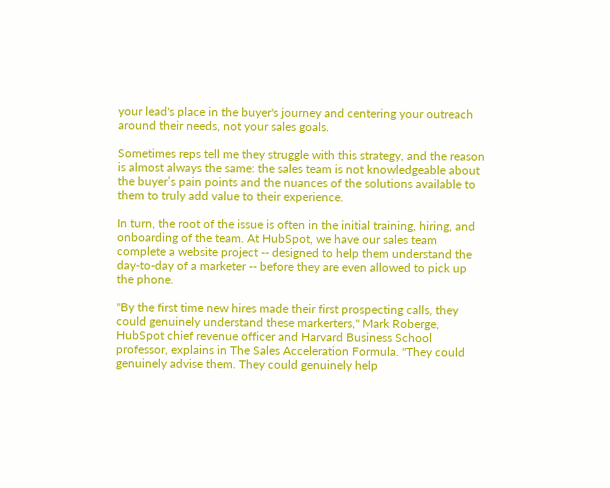your lead's place in the buyer's journey and centering your outreach around their needs, not your sales goals.

Sometimes reps tell me they struggle with this strategy, and the reason is almost always the same: the sales team is not knowledgeable about the buyer’s pain points and the nuances of the solutions available to them to truly add value to their experience.

In turn, the root of the issue is often in the initial training, hiring, and onboarding of the team. At HubSpot, we have our sales team complete a website project -- designed to help them understand the day-to-day of a marketer -- before they are even allowed to pick up the phone.

"By the first time new hires made their first prospecting calls, they could genuinely understand these markerters," Mark Roberge, HubSpot chief revenue officer and Harvard Business School professor, explains in The Sales Acceleration Formula. "They could genuinely advise them. They could genuinely help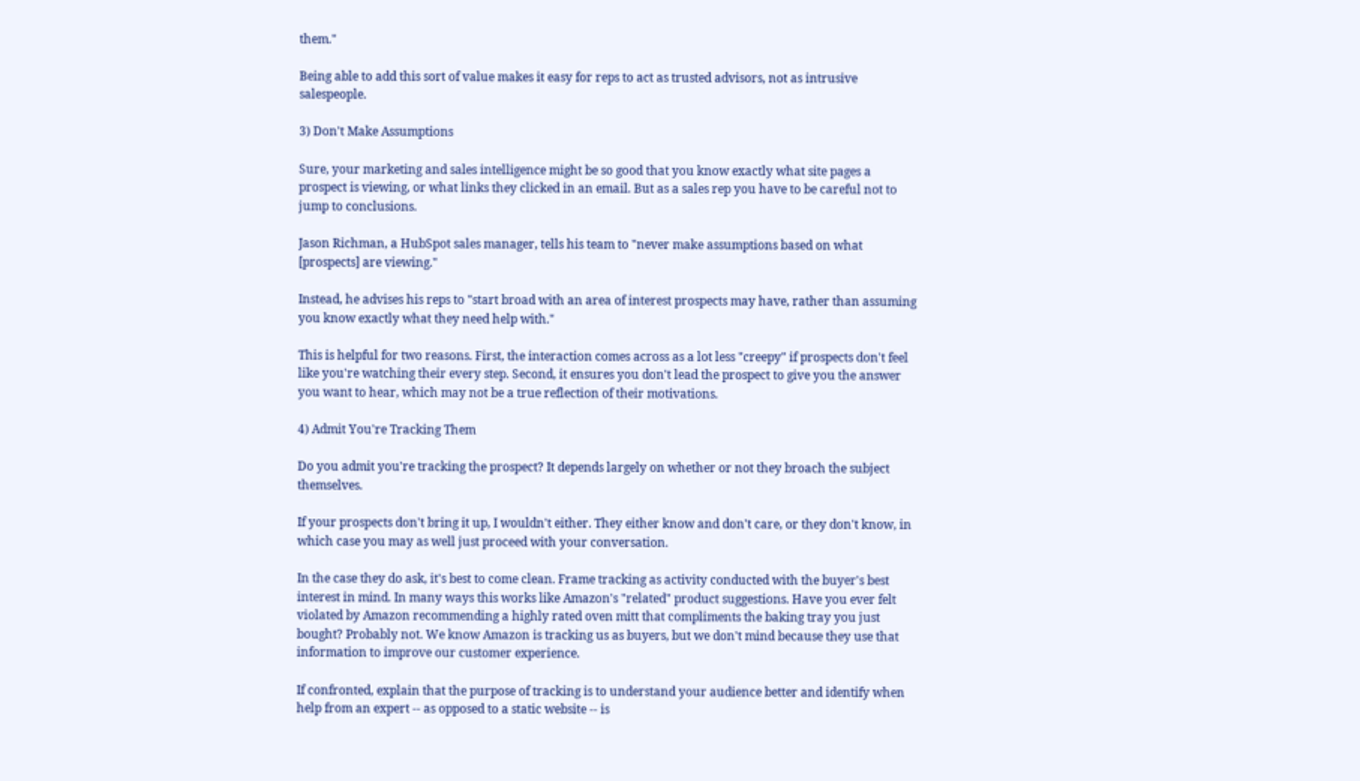them."

Being able to add this sort of value makes it easy for reps to act as trusted advisors, not as intrusive salespeople.

3) Don't Make Assumptions

Sure, your marketing and sales intelligence might be so good that you know exactly what site pages a prospect is viewing, or what links they clicked in an email. But as a sales rep you have to be careful not to jump to conclusions.

Jason Richman, a HubSpot sales manager, tells his team to "never make assumptions based on what [prospects] are viewing."

Instead, he advises his reps to "start broad with an area of interest prospects may have, rather than assuming you know exactly what they need help with."

This is helpful for two reasons. First, the interaction comes across as a lot less "creepy" if prospects don't feel like you're watching their every step. Second, it ensures you don't lead the prospect to give you the answer you want to hear, which may not be a true reflection of their motivations.

4) Admit You're Tracking Them

Do you admit you're tracking the prospect? It depends largely on whether or not they broach the subject themselves.

If your prospects don't bring it up, I wouldn't either. They either know and don't care, or they don't know, in which case you may as well just proceed with your conversation.

In the case they do ask, it's best to come clean. Frame tracking as activity conducted with the buyer's best interest in mind. In many ways this works like Amazon's "related" product suggestions. Have you ever felt violated by Amazon recommending a highly rated oven mitt that compliments the baking tray you just bought? Probably not. We know Amazon is tracking us as buyers, but we don't mind because they use that information to improve our customer experience.

If confronted, explain that the purpose of tracking is to understand your audience better and identify when help from an expert -- as opposed to a static website -- is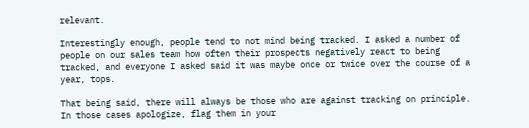relevant.

Interestingly enough, people tend to not mind being tracked. I asked a number of people on our sales team how often their prospects negatively react to being tracked, and everyone I asked said it was maybe once or twice over the course of a year, tops.

That being said, there will always be those who are against tracking on principle. In those cases apologize, flag them in your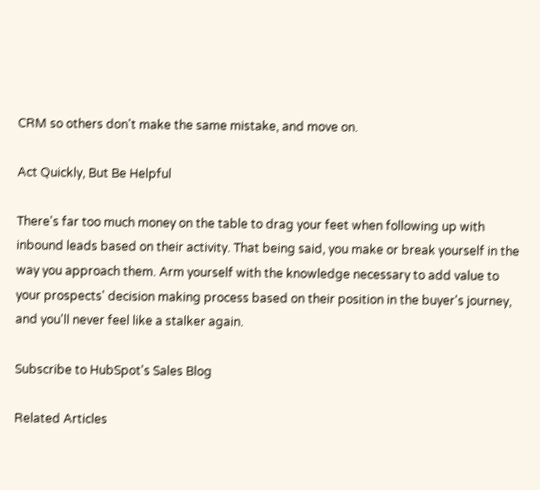CRM so others don't make the same mistake, and move on.

Act Quickly, But Be Helpful

There's far too much money on the table to drag your feet when following up with inbound leads based on their activity. That being said, you make or break yourself in the way you approach them. Arm yourself with the knowledge necessary to add value to your prospects' decision making process based on their position in the buyer's journey, and you'll never feel like a stalker again.

Subscribe to HubSpot's Sales Blog

Related Articles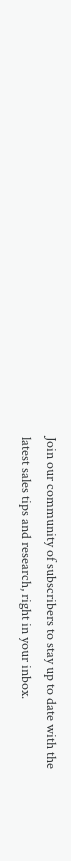Join our community of subscribers to stay up to date with the latest sales tips and research, right in your inbox.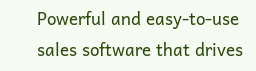Powerful and easy-to-use sales software that drives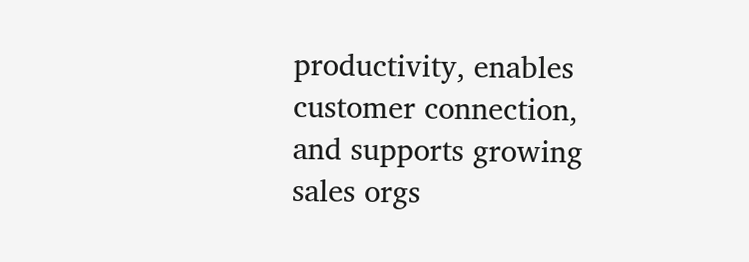productivity, enables customer connection, and supports growing sales orgs